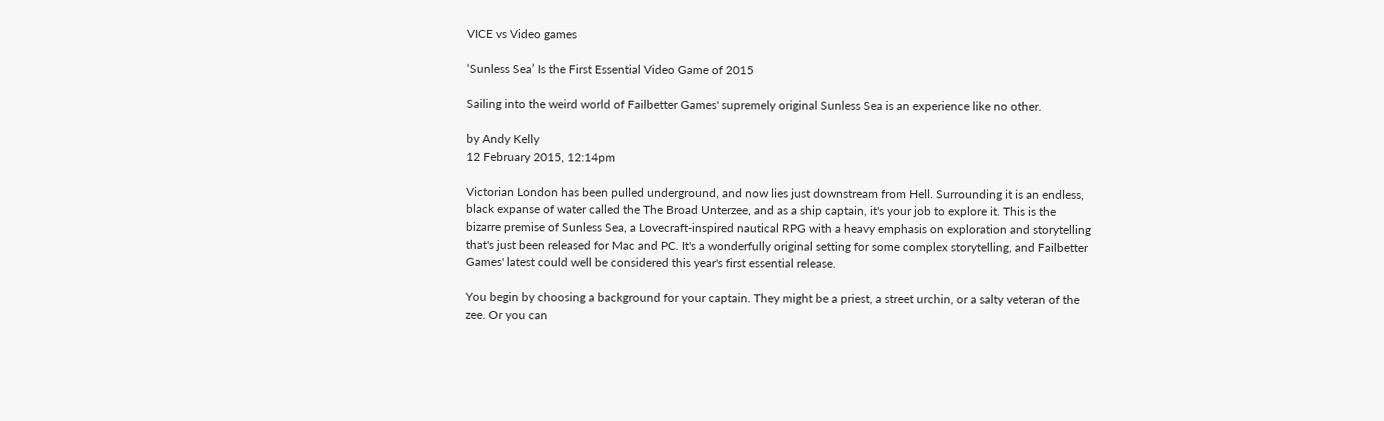VICE vs Video games

‘Sunless Sea’ Is the First Essential Video Game of 2015

Sailing into the weird world of Failbetter Games' supremely original Sunless Sea is an experience like no other.

by Andy Kelly
12 February 2015, 12:14pm

Victorian London has been pulled underground, and now lies just downstream from Hell. Surrounding it is an endless, black expanse of water called the The Broad Unterzee, and as a ship captain, it's your job to explore it. This is the bizarre premise of Sunless Sea, a Lovecraft-inspired nautical RPG with a heavy emphasis on exploration and storytelling that's just been released for Mac and PC. It's a wonderfully original setting for some complex storytelling, and Failbetter Games' latest could well be considered this year's first essential release.

You begin by choosing a background for your captain. They might be a priest, a street urchin, or a salty veteran of the zee. Or you can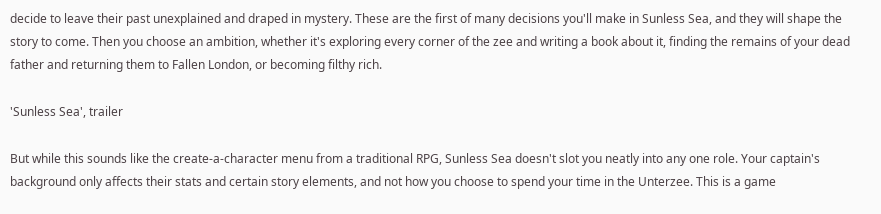decide to leave their past unexplained and draped in mystery. These are the first of many decisions you'll make in Sunless Sea, and they will shape the story to come. Then you choose an ambition, whether it's exploring every corner of the zee and writing a book about it, finding the remains of your dead father and returning them to Fallen London, or becoming filthy rich.

'Sunless Sea', trailer

But while this sounds like the create-a-character menu from a traditional RPG, Sunless Sea doesn't slot you neatly into any one role. Your captain's background only affects their stats and certain story elements, and not how you choose to spend your time in the Unterzee. This is a game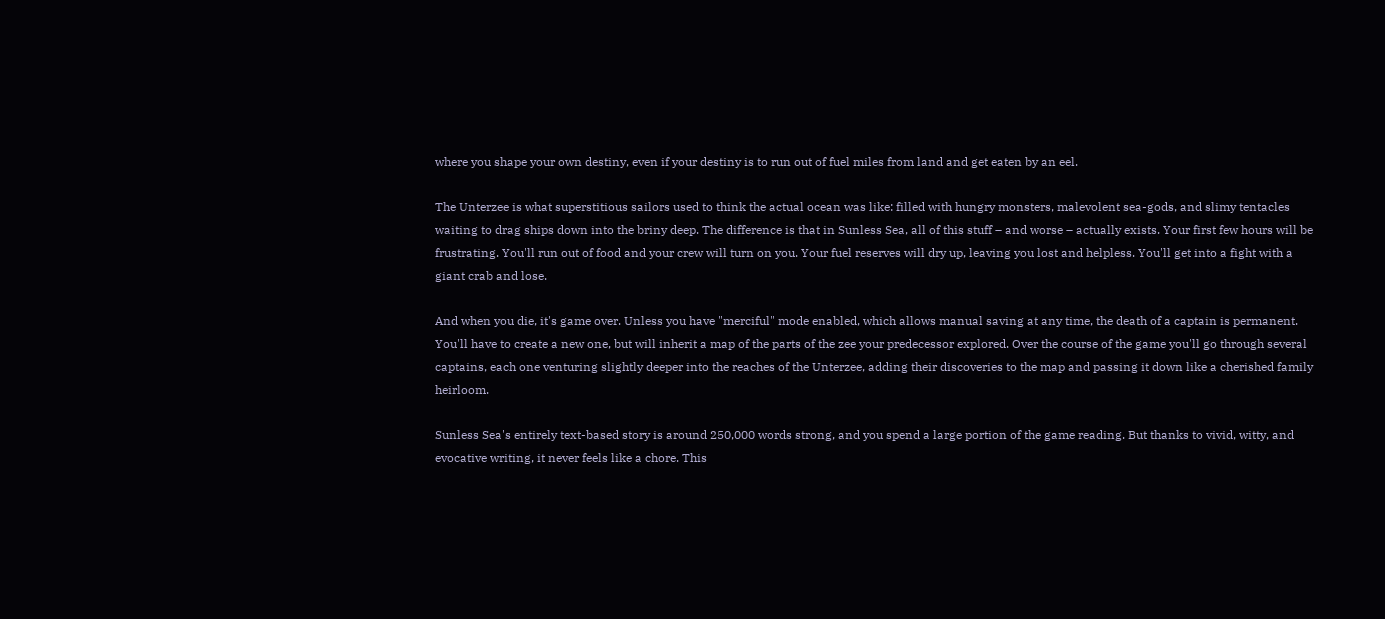where you shape your own destiny, even if your destiny is to run out of fuel miles from land and get eaten by an eel.

The Unterzee is what superstitious sailors used to think the actual ocean was like: filled with hungry monsters, malevolent sea-gods, and slimy tentacles waiting to drag ships down into the briny deep. The difference is that in Sunless Sea, all of this stuff – and worse – actually exists. Your first few hours will be frustrating. You'll run out of food and your crew will turn on you. Your fuel reserves will dry up, leaving you lost and helpless. You'll get into a fight with a giant crab and lose.

And when you die, it's game over. Unless you have "merciful" mode enabled, which allows manual saving at any time, the death of a captain is permanent. You'll have to create a new one, but will inherit a map of the parts of the zee your predecessor explored. Over the course of the game you'll go through several captains, each one venturing slightly deeper into the reaches of the Unterzee, adding their discoveries to the map and passing it down like a cherished family heirloom.

Sunless Sea's entirely text-based story is around 250,000 words strong, and you spend a large portion of the game reading. But thanks to vivid, witty, and evocative writing, it never feels like a chore. This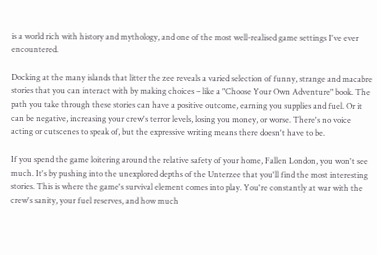is a world rich with history and mythology, and one of the most well-realised game settings I've ever encountered.

Docking at the many islands that litter the zee reveals a varied selection of funny, strange and macabre stories that you can interact with by making choices – like a "Choose Your Own Adventure" book. The path you take through these stories can have a positive outcome, earning you supplies and fuel. Or it can be negative, increasing your crew's terror levels, losing you money, or worse. There's no voice acting or cutscenes to speak of, but the expressive writing means there doesn't have to be.

If you spend the game loitering around the relative safety of your home, Fallen London, you won't see much. It's by pushing into the unexplored depths of the Unterzee that you'll find the most interesting stories. This is where the game's survival element comes into play. You're constantly at war with the crew's sanity, your fuel reserves, and how much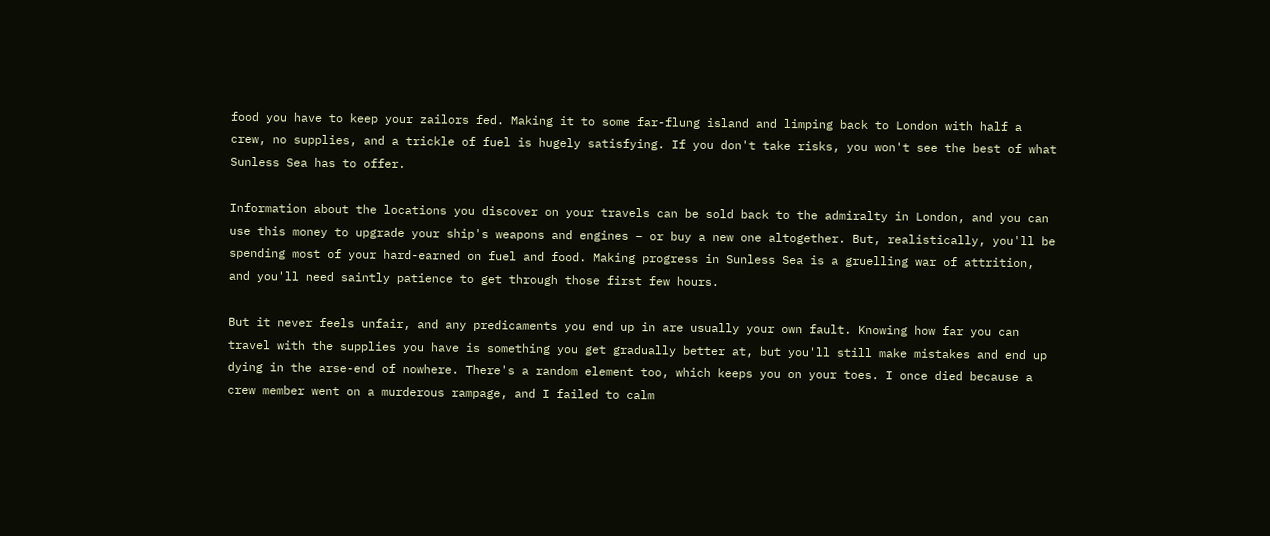food you have to keep your zailors fed. Making it to some far-flung island and limping back to London with half a crew, no supplies, and a trickle of fuel is hugely satisfying. If you don't take risks, you won't see the best of what Sunless Sea has to offer.

Information about the locations you discover on your travels can be sold back to the admiralty in London, and you can use this money to upgrade your ship's weapons and engines – or buy a new one altogether. But, realistically, you'll be spending most of your hard-earned on fuel and food. Making progress in Sunless Sea is a gruelling war of attrition, and you'll need saintly patience to get through those first few hours.

But it never feels unfair, and any predicaments you end up in are usually your own fault. Knowing how far you can travel with the supplies you have is something you get gradually better at, but you'll still make mistakes and end up dying in the arse-end of nowhere. There's a random element too, which keeps you on your toes. I once died because a crew member went on a murderous rampage, and I failed to calm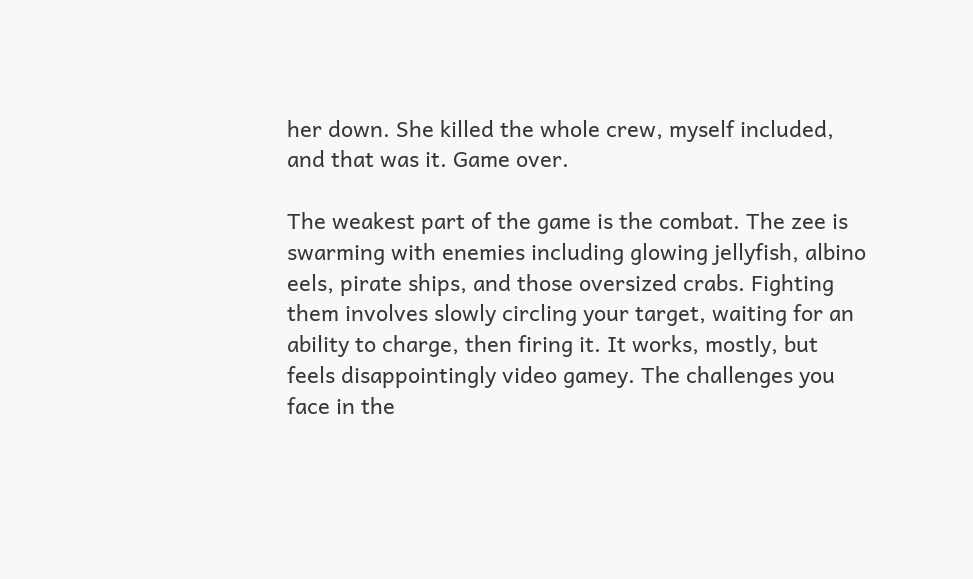her down. She killed the whole crew, myself included, and that was it. Game over.

The weakest part of the game is the combat. The zee is swarming with enemies including glowing jellyfish, albino eels, pirate ships, and those oversized crabs. Fighting them involves slowly circling your target, waiting for an ability to charge, then firing it. It works, mostly, but feels disappointingly video gamey. The challenges you face in the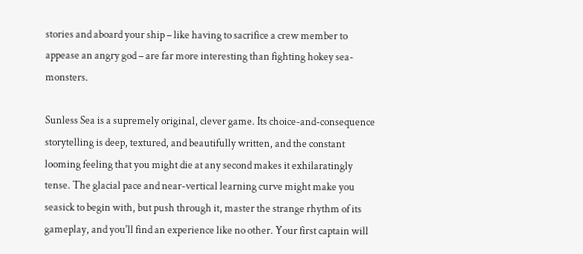stories and aboard your ship – like having to sacrifice a crew member to appease an angry god – are far more interesting than fighting hokey sea-monsters.

Sunless Sea is a supremely original, clever game. Its choice-and-consequence storytelling is deep, textured, and beautifully written, and the constant looming feeling that you might die at any second makes it exhilaratingly tense. The glacial pace and near-vertical learning curve might make you seasick to begin with, but push through it, master the strange rhythm of its gameplay, and you'll find an experience like no other. Your first captain will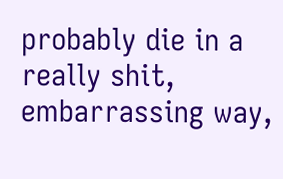probably die in a really shit, embarrassing way,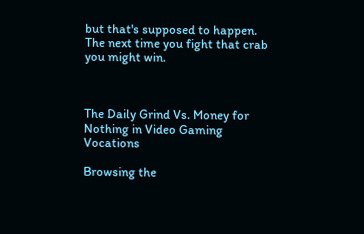but that's supposed to happen. The next time you fight that crab you might win.



The Daily Grind Vs. Money for Nothing in Video Gaming Vocations

Browsing the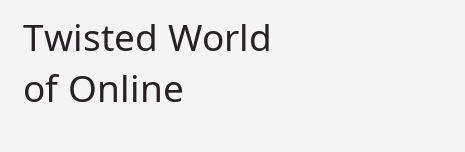Twisted World of Online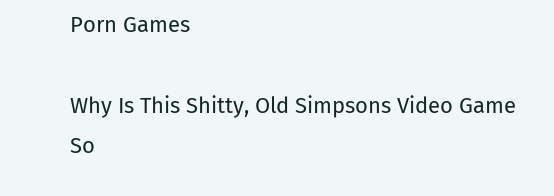Porn Games

Why Is This Shitty, Old Simpsons Video Game So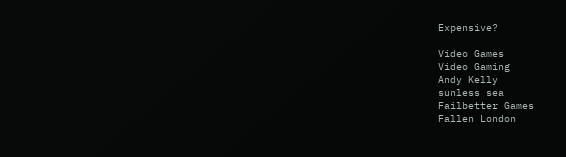Expensive?

Video Games
Video Gaming
Andy Kelly
sunless sea
Failbetter Games
Fallen London